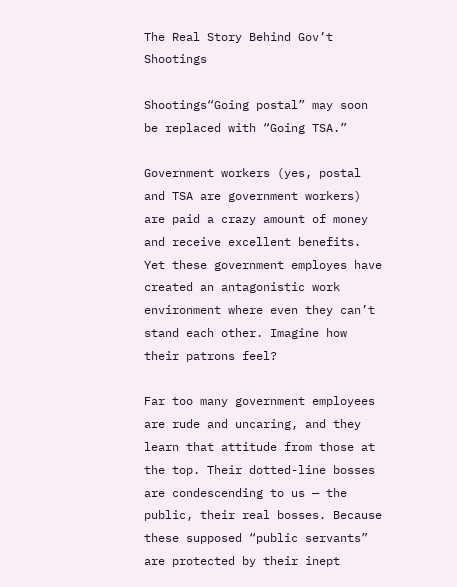The Real Story Behind Gov’t Shootings

Shootings“Going postal” may soon be replaced with “Going TSA.”

Government workers (yes, postal and TSA are government workers) are paid a crazy amount of money and receive excellent benefits. Yet these government employes have created an antagonistic work environment where even they can’t stand each other. Imagine how their patrons feel?

Far too many government employees are rude and uncaring, and they learn that attitude from those at the top. Their dotted-line bosses are condescending to us — the public, their real bosses. Because these supposed “public servants” are protected by their inept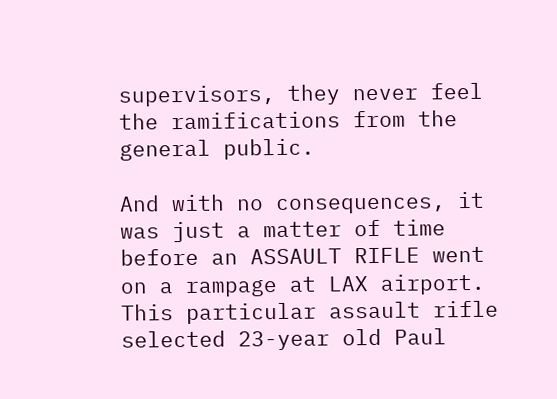supervisors, they never feel the ramifications from the general public.

And with no consequences, it was just a matter of time before an ASSAULT RIFLE went on a rampage at LAX airport. This particular assault rifle selected 23-year old Paul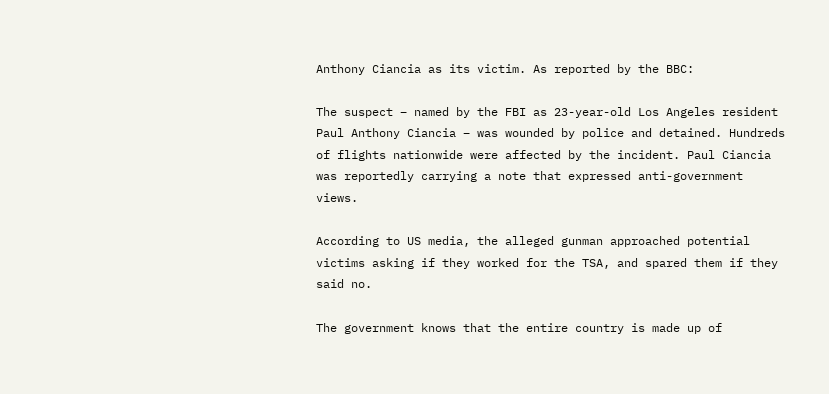Anthony Ciancia as its victim. As reported by the BBC:

The suspect – named by the FBI as 23-year-old Los Angeles resident Paul Anthony Ciancia – was wounded by police and detained. Hundreds of flights nationwide were affected by the incident. Paul Ciancia was reportedly carrying a note that expressed anti-government views.

According to US media, the alleged gunman approached potential victims asking if they worked for the TSA, and spared them if they said no.

The government knows that the entire country is made up of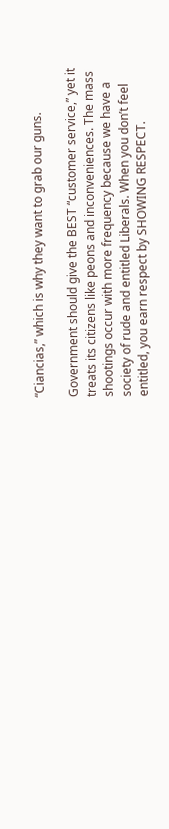“Ciancias,” which is why they want to grab our guns.

Government should give the BEST “customer service,” yet it treats its citizens like peons and inconveniences. The mass shootings occur with more frequency because we have a society of rude and entitled Liberals. When you don’t feel entitled, you earn respect by SHOWING RESPECT.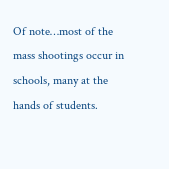Of note…most of the mass shootings occur in schools, many at the hands of students.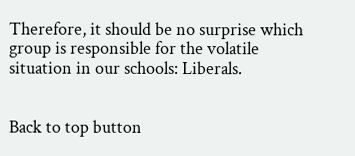Therefore, it should be no surprise which group is responsible for the volatile situation in our schools: Liberals.


Back to top button